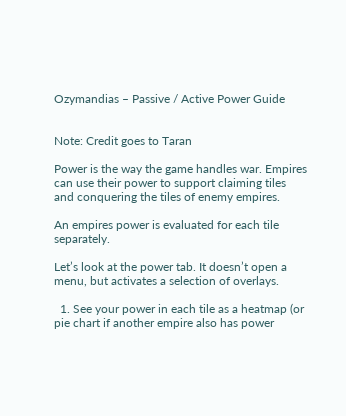Ozymandias – Passive / Active Power Guide


Note: Credit goes to Taran

Power is the way the game handles war. Empires can use their power to support claiming tiles and conquering the tiles of enemy empires.

An empires power is evaluated for each tile separately.

Let’s look at the power tab. It doesn’t open a menu, but activates a selection of overlays.

  1. See your power in each tile as a heatmap (or pie chart if another empire also has power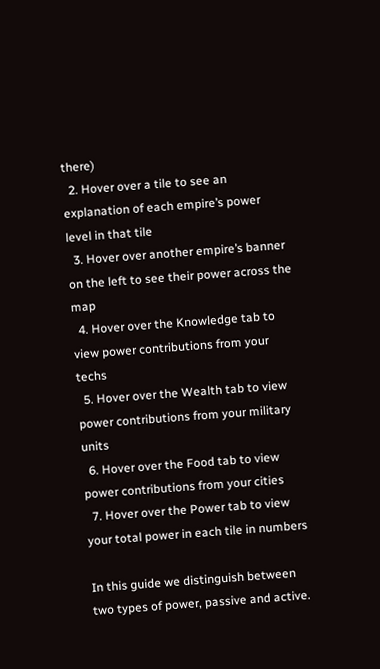there)
  2. Hover over a tile to see an explanation of each empire’s power level in that tile
  3. Hover over another empire’s banner on the left to see their power across the map
  4. Hover over the Knowledge tab to view power contributions from your techs
  5. Hover over the Wealth tab to view power contributions from your military units
  6. Hover over the Food tab to view power contributions from your cities
  7. Hover over the Power tab to view your total power in each tile in numbers

In this guide we distinguish between two types of power, passive and active.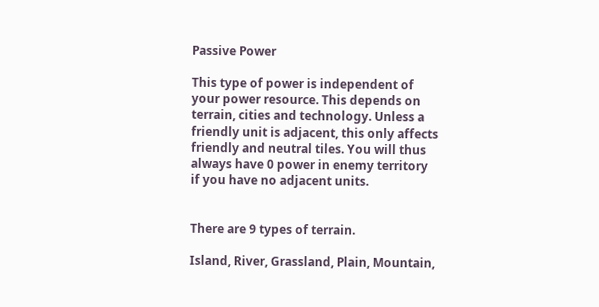Passive Power

This type of power is independent of your power resource. This depends on terrain, cities and technology. Unless a friendly unit is adjacent, this only affects friendly and neutral tiles. You will thus always have 0 power in enemy territory if you have no adjacent units.


There are 9 types of terrain.

Island, River, Grassland, Plain, Mountain,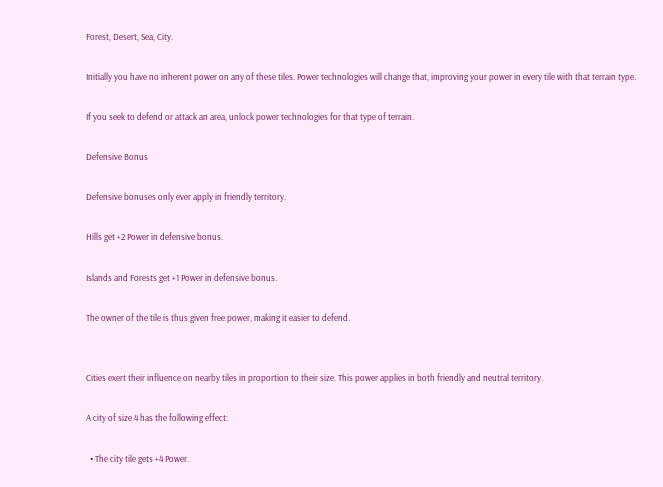Forest, Desert, Sea, City.

Initially you have no inherent power on any of these tiles. Power technologies will change that, improving your power in every tile with that terrain type.

If you seek to defend or attack an area, unlock power technologies for that type of terrain.

Defensive Bonus

Defensive bonuses only ever apply in friendly territory.

Hills get +2 Power in defensive bonus.

Islands and Forests get +1 Power in defensive bonus.

The owner of the tile is thus given free power, making it easier to defend.


Cities exert their influence on nearby tiles in proportion to their size. This power applies in both friendly and neutral territory.

A city of size 4 has the following effect:

  • The city tile gets +4 Power.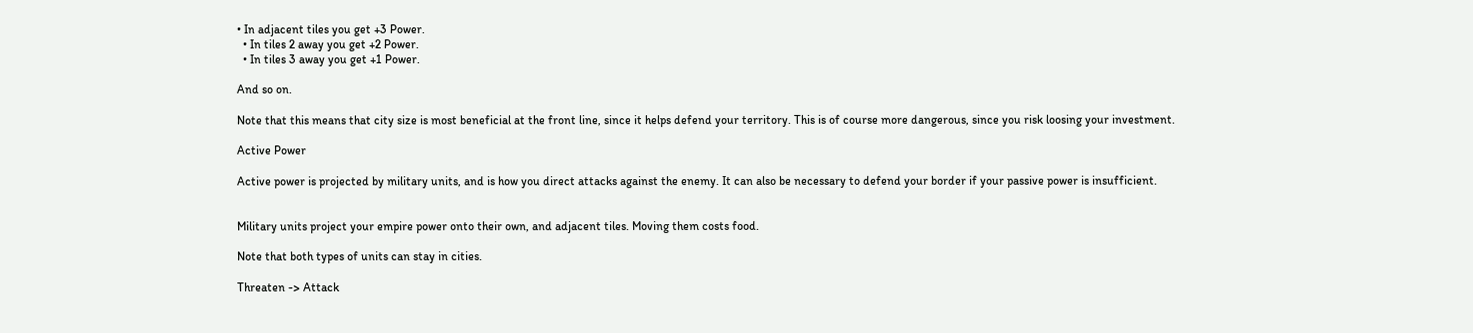• In adjacent tiles you get +3 Power.
  • In tiles 2 away you get +2 Power.
  • In tiles 3 away you get +1 Power.

And so on.

Note that this means that city size is most beneficial at the front line, since it helps defend your territory. This is of course more dangerous, since you risk loosing your investment.

Active Power

Active power is projected by military units, and is how you direct attacks against the enemy. It can also be necessary to defend your border if your passive power is insufficient.


Military units project your empire power onto their own, and adjacent tiles. Moving them costs food.

Note that both types of units can stay in cities.

Threaten -> Attack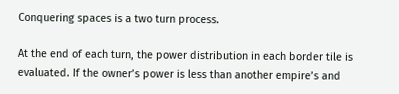Conquering spaces is a two turn process.

At the end of each turn, the power distribution in each border tile is evaluated. If the owner’s power is less than another empire’s and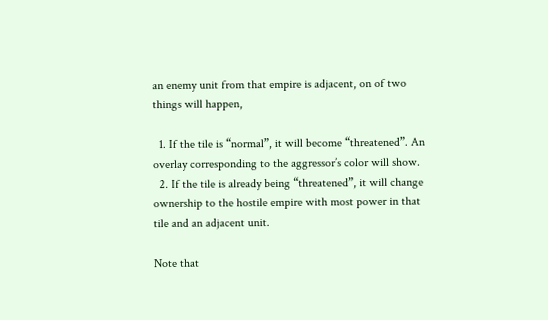an enemy unit from that empire is adjacent, on of two things will happen,

  1. If the tile is “normal”, it will become “threatened”. An overlay corresponding to the aggressor’s color will show.
  2. If the tile is already being “threatened”, it will change ownership to the hostile empire with most power in that tile and an adjacent unit.

Note that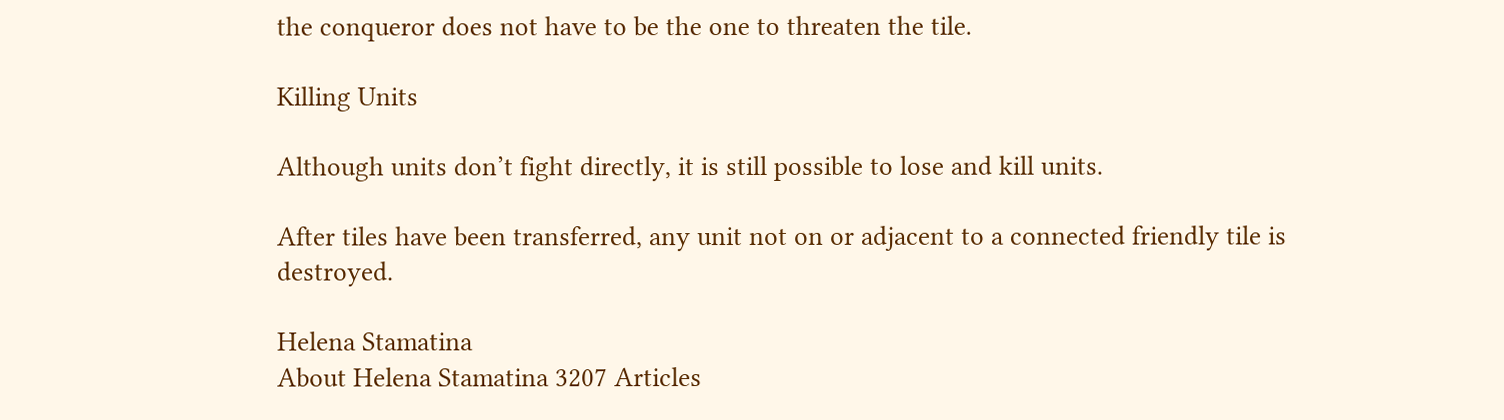the conqueror does not have to be the one to threaten the tile.

Killing Units

Although units don’t fight directly, it is still possible to lose and kill units.

After tiles have been transferred, any unit not on or adjacent to a connected friendly tile is destroyed.

Helena Stamatina
About Helena Stamatina 3207 Articles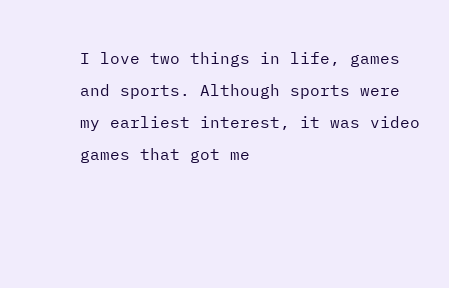I love two things in life, games and sports. Although sports were my earliest interest, it was video games that got me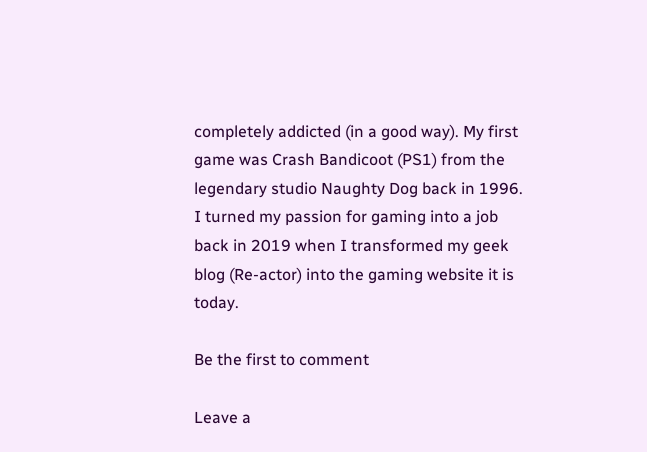completely addicted (in a good way). My first game was Crash Bandicoot (PS1) from the legendary studio Naughty Dog back in 1996. I turned my passion for gaming into a job back in 2019 when I transformed my geek blog (Re-actor) into the gaming website it is today.

Be the first to comment

Leave a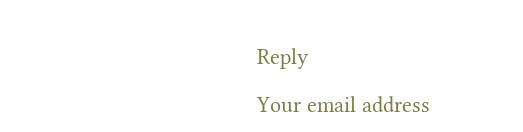Reply

Your email address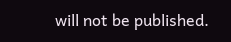will not be published.